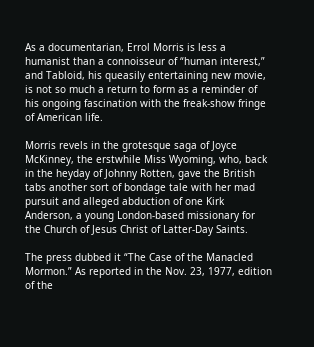As a documentarian, Errol Morris is less a humanist than a connoisseur of “human interest,” and Tabloid, his queasily entertaining new movie, is not so much a return to form as a reminder of his ongoing fascination with the freak-show fringe of American life.

Morris revels in the grotesque saga of Joyce McKinney, the erstwhile Miss Wyoming, who, back in the heyday of Johnny Rotten, gave the British tabs another sort of bondage tale with her mad pursuit and alleged abduction of one Kirk Anderson, a young London-based missionary for the Church of Jesus Christ of Latter-Day Saints.

The press dubbed it “The Case of the Manacled Mormon.” As reported in the Nov. 23, 1977, edition of the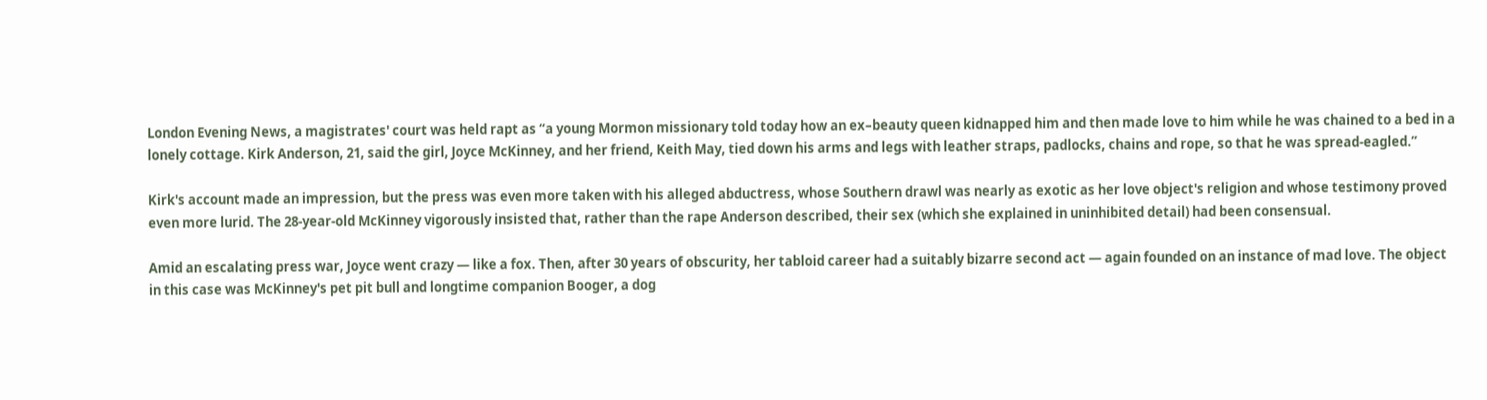London Evening News, a magistrates' court was held rapt as “a young Mormon missionary told today how an ex–beauty queen kidnapped him and then made love to him while he was chained to a bed in a lonely cottage. Kirk Anderson, 21, said the girl, Joyce McKinney, and her friend, Keith May, tied down his arms and legs with leather straps, padlocks, chains and rope, so that he was spread-eagled.”

Kirk's account made an impression, but the press was even more taken with his alleged abductress, whose Southern drawl was nearly as exotic as her love object's religion and whose testimony proved even more lurid. The 28-year-old McKinney vigorously insisted that, rather than the rape Anderson described, their sex (which she explained in uninhibited detail) had been consensual.

Amid an escalating press war, Joyce went crazy — like a fox. Then, after 30 years of obscurity, her tabloid career had a suitably bizarre second act — again founded on an instance of mad love. The object in this case was McKinney's pet pit bull and longtime companion Booger, a dog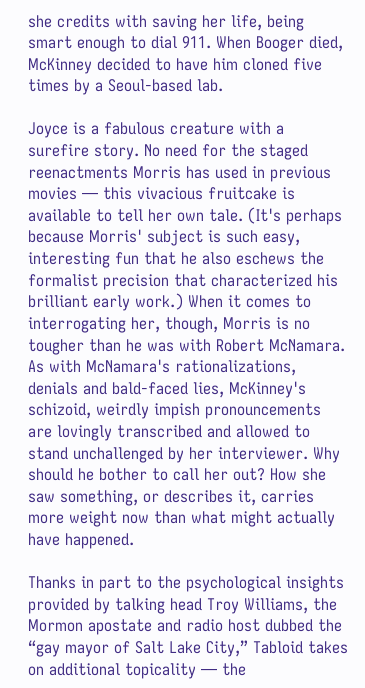she credits with saving her life, being smart enough to dial 911. When Booger died, McKinney decided to have him cloned five times by a Seoul-based lab.

Joyce is a fabulous creature with a surefire story. No need for the staged reenactments Morris has used in previous movies — this vivacious fruitcake is available to tell her own tale. (It's perhaps because Morris' subject is such easy, interesting fun that he also eschews the formalist precision that characterized his brilliant early work.) When it comes to interrogating her, though, Morris is no tougher than he was with Robert McNamara. As with McNamara's rationalizations, denials and bald-faced lies, McKinney's schizoid, weirdly impish pronouncements are lovingly transcribed and allowed to stand unchallenged by her interviewer. Why should he bother to call her out? How she saw something, or describes it, carries more weight now than what might actually have happened.

Thanks in part to the psychological insights provided by talking head Troy Williams, the Mormon apostate and radio host dubbed the “gay mayor of Salt Lake City,” Tabloid takes on additional topicality — the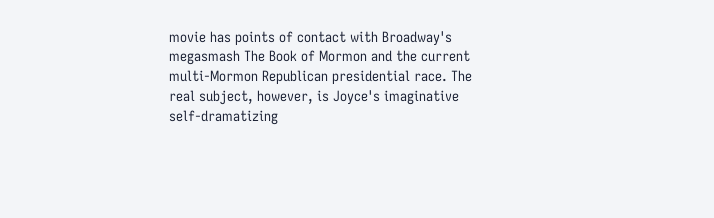movie has points of contact with Broadway's megasmash The Book of Mormon and the current multi-Mormon Republican presidential race. The real subject, however, is Joyce's imaginative self-dramatizing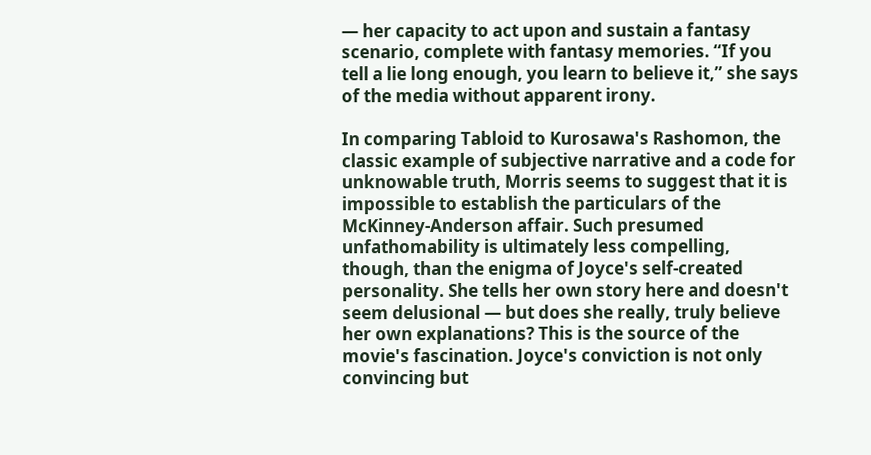— her capacity to act upon and sustain a fantasy scenario, complete with fantasy memories. “If you tell a lie long enough, you learn to believe it,” she says of the media without apparent irony.

In comparing Tabloid to Kurosawa's Rashomon, the classic example of subjective narrative and a code for unknowable truth, Morris seems to suggest that it is impossible to establish the particulars of the McKinney-Anderson affair. Such presumed unfathomability is ultimately less compelling, though, than the enigma of Joyce's self-created personality. She tells her own story here and doesn't seem delusional — but does she really, truly believe her own explanations? This is the source of the movie's fascination. Joyce's conviction is not only convincing but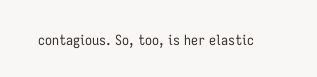contagious. So, too, is her elastic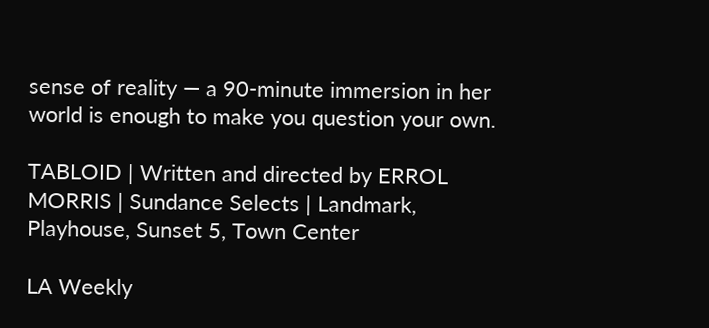sense of reality — a 90-minute immersion in her world is enough to make you question your own.

TABLOID | Written and directed by ERROL MORRIS | Sundance Selects | Landmark, Playhouse, Sunset 5, Town Center

LA Weekly